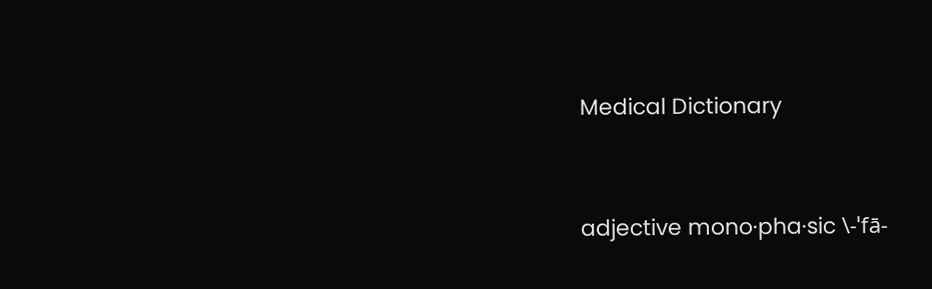Medical Dictionary


adjective mono·pha·sic \-ˈfā-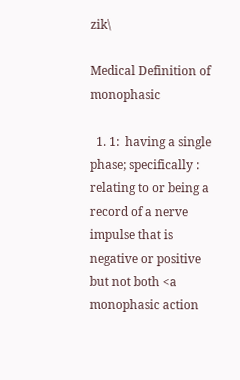zik\

Medical Definition of monophasic

  1. 1:  having a single phase; specifically :  relating to or being a record of a nerve impulse that is negative or positive but not both <a monophasic action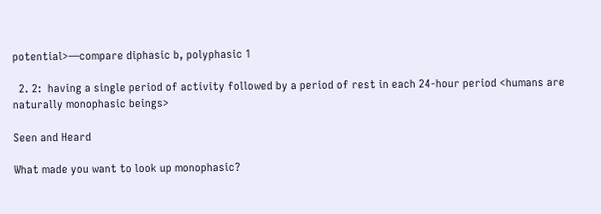potential>—compare diphasic b, polyphasic 1

  2. 2:  having a single period of activity followed by a period of rest in each 24-hour period <humans are naturally monophasic beings>

Seen and Heard

What made you want to look up monophasic?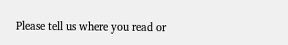Please tell us where you read or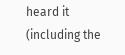heard it (including the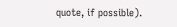quote, if possible).